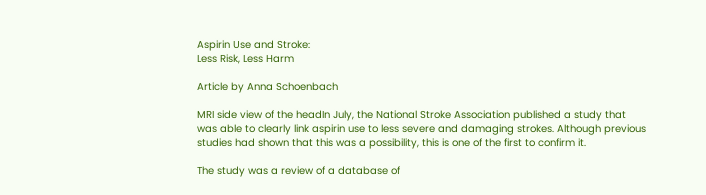Aspirin Use and Stroke:
Less Risk, Less Harm

Article by Anna Schoenbach

MRI side view of the headIn July, the National Stroke Association published a study that was able to clearly link aspirin use to less severe and damaging strokes. Although previous studies had shown that this was a possibility, this is one of the first to confirm it.

The study was a review of a database of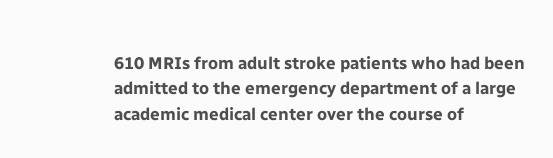610 MRIs from adult stroke patients who had been admitted to the emergency department of a large academic medical center over the course of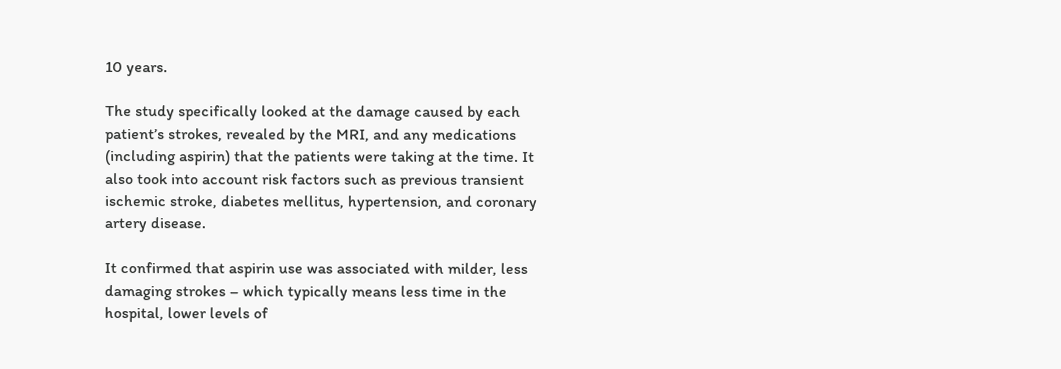10 years.

The study specifically looked at the damage caused by each patient’s strokes, revealed by the MRI, and any medications (including aspirin) that the patients were taking at the time. It also took into account risk factors such as previous transient ischemic stroke, diabetes mellitus, hypertension, and coronary artery disease.

It confirmed that aspirin use was associated with milder, less damaging strokes – which typically means less time in the hospital, lower levels of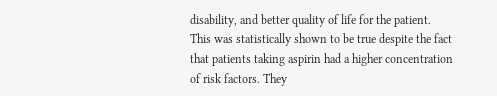disability, and better quality of life for the patient. This was statistically shown to be true despite the fact that patients taking aspirin had a higher concentration of risk factors. They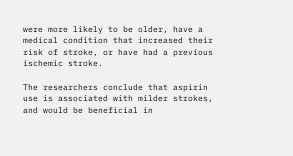were more likely to be older, have a medical condition that increased their risk of stroke, or have had a previous ischemic stroke.

The researchers conclude that aspirin use is associated with milder strokes, and would be beneficial in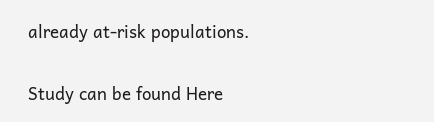already at-risk populations.

Study can be found Here